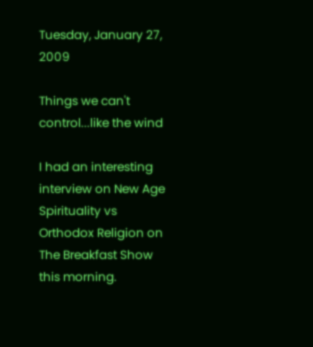Tuesday, January 27, 2009

Things we can't control...like the wind

I had an interesting interview on New Age Spirituality vs Orthodox Religion on The Breakfast Show this morning.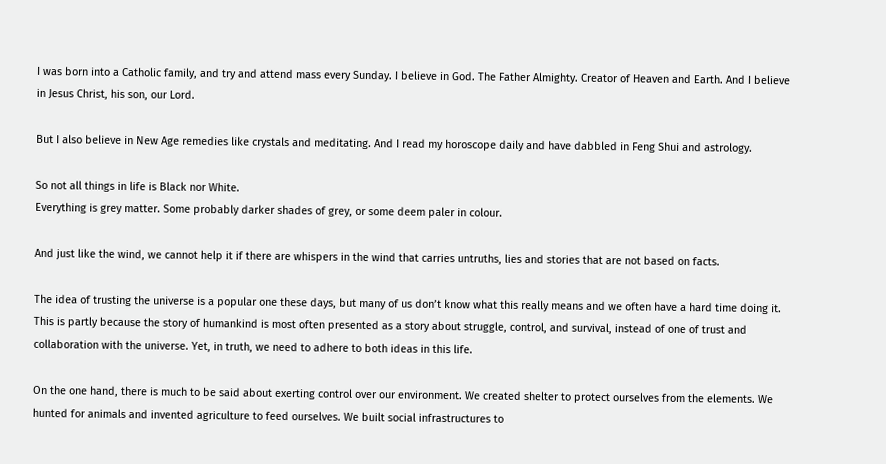I was born into a Catholic family, and try and attend mass every Sunday. I believe in God. The Father Almighty. Creator of Heaven and Earth. And I believe in Jesus Christ, his son, our Lord.

But I also believe in New Age remedies like crystals and meditating. And I read my horoscope daily and have dabbled in Feng Shui and astrology.

So not all things in life is Black nor White.
Everything is grey matter. Some probably darker shades of grey, or some deem paler in colour.

And just like the wind, we cannot help it if there are whispers in the wind that carries untruths, lies and stories that are not based on facts.

The idea of trusting the universe is a popular one these days, but many of us don’t know what this really means and we often have a hard time doing it. This is partly because the story of humankind is most often presented as a story about struggle, control, and survival, instead of one of trust and collaboration with the universe. Yet, in truth, we need to adhere to both ideas in this life.

On the one hand, there is much to be said about exerting control over our environment. We created shelter to protect ourselves from the elements. We hunted for animals and invented agriculture to feed ourselves. We built social infrastructures to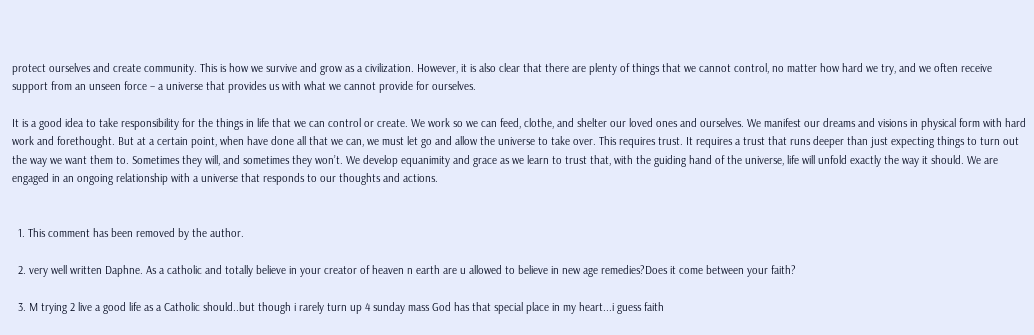protect ourselves and create community. This is how we survive and grow as a civilization. However, it is also clear that there are plenty of things that we cannot control, no matter how hard we try, and we often receive support from an unseen force – a universe that provides us with what we cannot provide for ourselves.

It is a good idea to take responsibility for the things in life that we can control or create. We work so we can feed, clothe, and shelter our loved ones and ourselves. We manifest our dreams and visions in physical form with hard work and forethought. But at a certain point, when have done all that we can, we must let go and allow the universe to take over. This requires trust. It requires a trust that runs deeper than just expecting things to turn out the way we want them to. Sometimes they will, and sometimes they won’t. We develop equanimity and grace as we learn to trust that, with the guiding hand of the universe, life will unfold exactly the way it should. We are engaged in an ongoing relationship with a universe that responds to our thoughts and actions.


  1. This comment has been removed by the author.

  2. very well written Daphne. As a catholic and totally believe in your creator of heaven n earth are u allowed to believe in new age remedies?Does it come between your faith?

  3. M trying 2 live a good life as a Catholic should..but though i rarely turn up 4 sunday mass God has that special place in my heart...i guess faith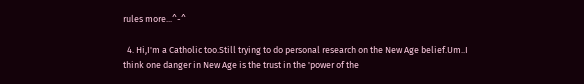rules more...^-^

  4. Hi,I'm a Catholic too.Still trying to do personal research on the New Age belief.Um..I think one danger in New Age is the trust in the 'power of the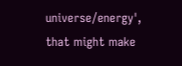universe/energy', that might make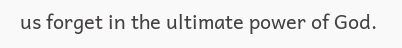us forget in the ultimate power of God.